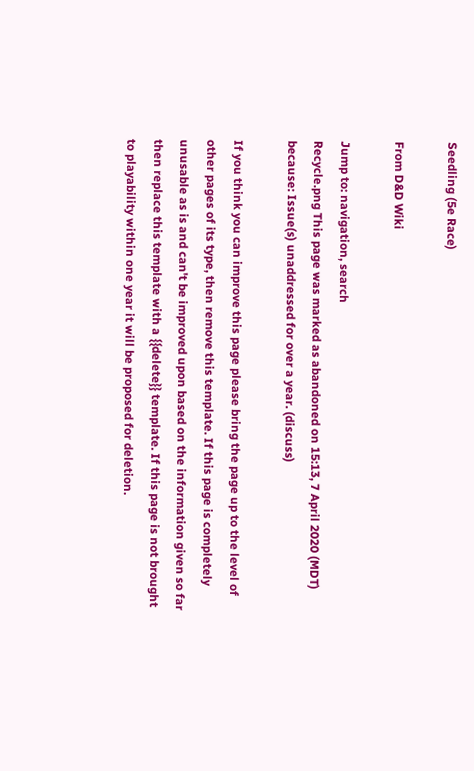Seedling (5e Race)

From D&D Wiki

Jump to: navigation, search
Recycle.png This page was marked as abandoned on 15:13, 7 April 2020 (MDT) because: Issue(s) unaddressed for over a year. (discuss)

If you think you can improve this page please bring the page up to the level of other pages of its type, then remove this template. If this page is completely unusable as is and can't be improved upon based on the information given so far then replace this template with a {{delete}} template. If this page is not brought to playability within one year it will be proposed for deletion.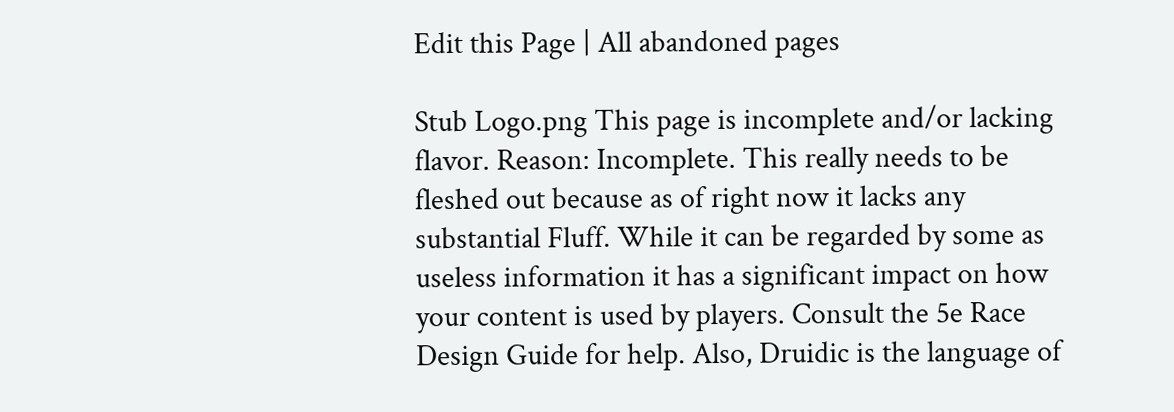Edit this Page | All abandoned pages

Stub Logo.png This page is incomplete and/or lacking flavor. Reason: Incomplete. This really needs to be fleshed out because as of right now it lacks any substantial Fluff. While it can be regarded by some as useless information it has a significant impact on how your content is used by players. Consult the 5e Race Design Guide for help. Also, Druidic is the language of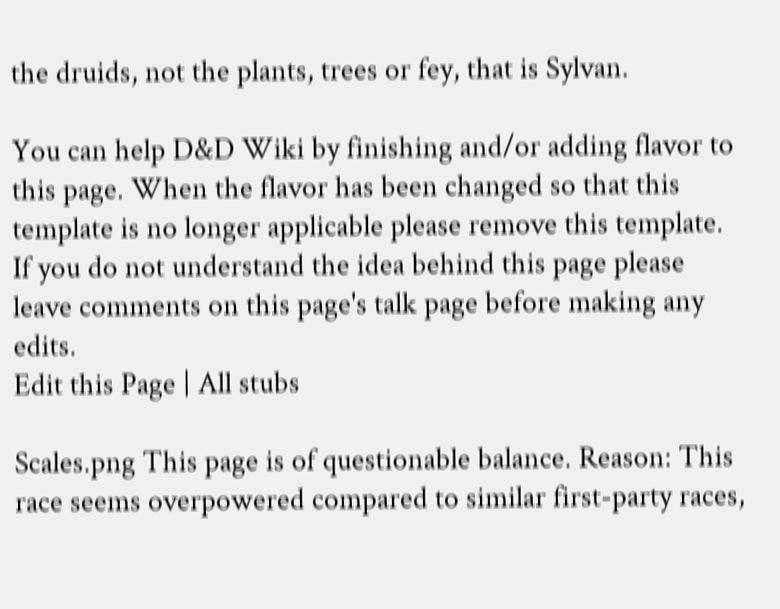the druids, not the plants, trees or fey, that is Sylvan.

You can help D&D Wiki by finishing and/or adding flavor to this page. When the flavor has been changed so that this template is no longer applicable please remove this template. If you do not understand the idea behind this page please leave comments on this page's talk page before making any edits.
Edit this Page | All stubs

Scales.png This page is of questionable balance. Reason: This race seems overpowered compared to similar first-party races,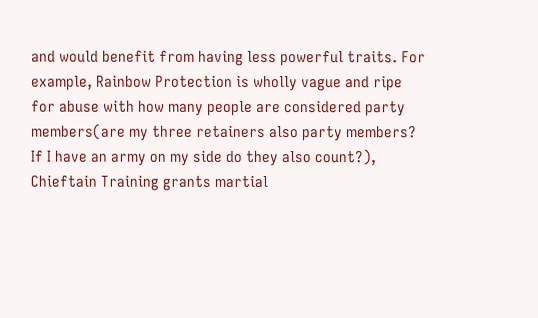and would benefit from having less powerful traits. For example, Rainbow Protection is wholly vague and ripe for abuse with how many people are considered party members(are my three retainers also party members? If I have an army on my side do they also count?), Chieftain Training grants martial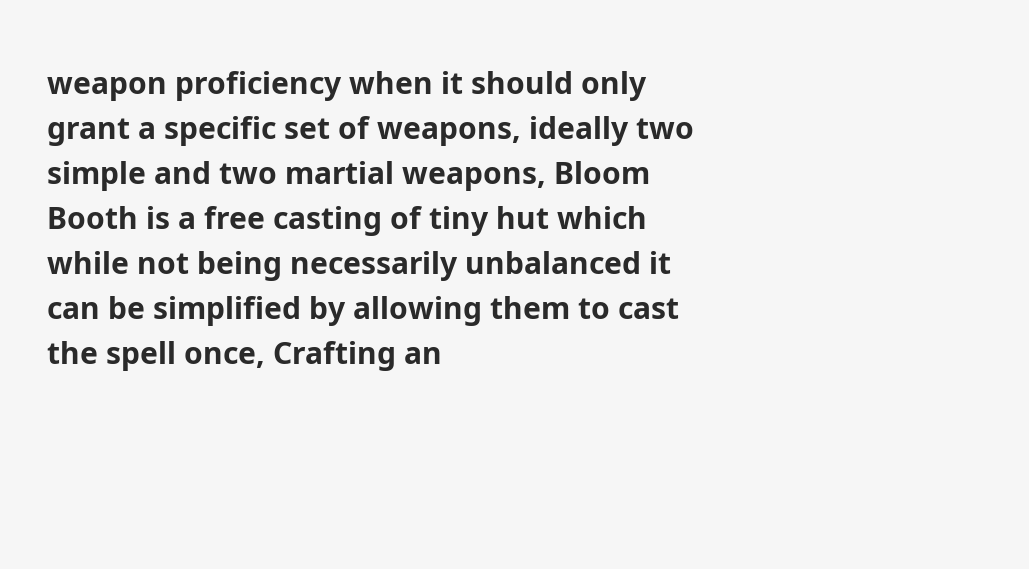weapon proficiency when it should only grant a specific set of weapons, ideally two simple and two martial weapons, Bloom Booth is a free casting of tiny hut which while not being necessarily unbalanced it can be simplified by allowing them to cast the spell once, Crafting an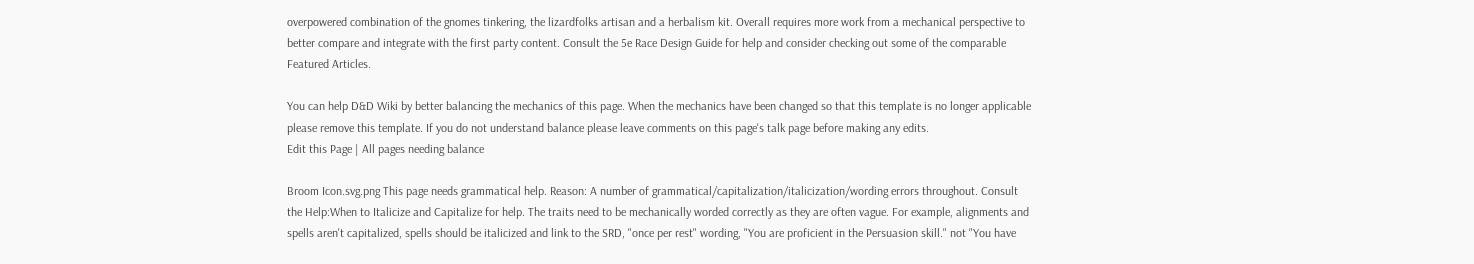overpowered combination of the gnomes tinkering, the lizardfolks artisan and a herbalism kit. Overall requires more work from a mechanical perspective to better compare and integrate with the first party content. Consult the 5e Race Design Guide for help and consider checking out some of the comparable Featured Articles.

You can help D&D Wiki by better balancing the mechanics of this page. When the mechanics have been changed so that this template is no longer applicable please remove this template. If you do not understand balance please leave comments on this page's talk page before making any edits.
Edit this Page | All pages needing balance

Broom Icon.svg.png This page needs grammatical help. Reason: A number of grammatical/capitalization/italicization/wording errors throughout. Consult the Help:When to Italicize and Capitalize for help. The traits need to be mechanically worded correctly as they are often vague. For example, alignments and spells aren't capitalized, spells should be italicized and link to the SRD, "once per rest" wording, "You are proficient in the Persuasion skill." not "You have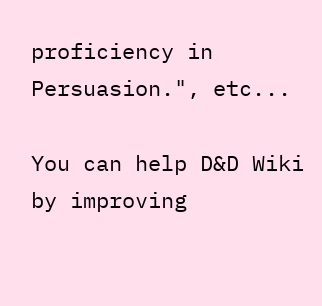proficiency in Persuasion.", etc...

You can help D&D Wiki by improving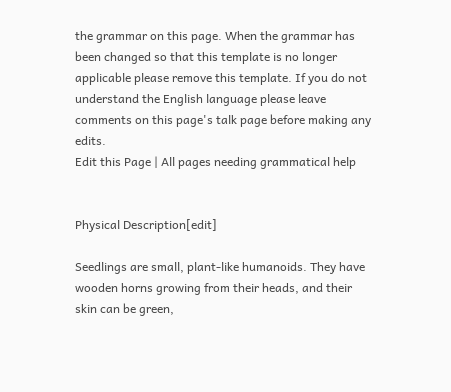the grammar on this page. When the grammar has been changed so that this template is no longer applicable please remove this template. If you do not understand the English language please leave comments on this page's talk page before making any edits.
Edit this Page | All pages needing grammatical help


Physical Description[edit]

Seedlings are small, plant-like humanoids. They have wooden horns growing from their heads, and their skin can be green,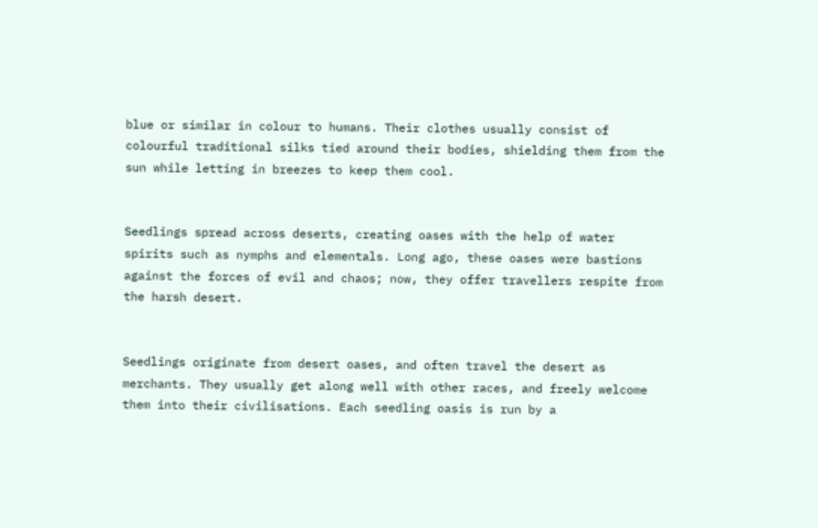blue or similar in colour to humans. Their clothes usually consist of colourful traditional silks tied around their bodies, shielding them from the sun while letting in breezes to keep them cool.


Seedlings spread across deserts, creating oases with the help of water spirits such as nymphs and elementals. Long ago, these oases were bastions against the forces of evil and chaos; now, they offer travellers respite from the harsh desert.


Seedlings originate from desert oases, and often travel the desert as merchants. They usually get along well with other races, and freely welcome them into their civilisations. Each seedling oasis is run by a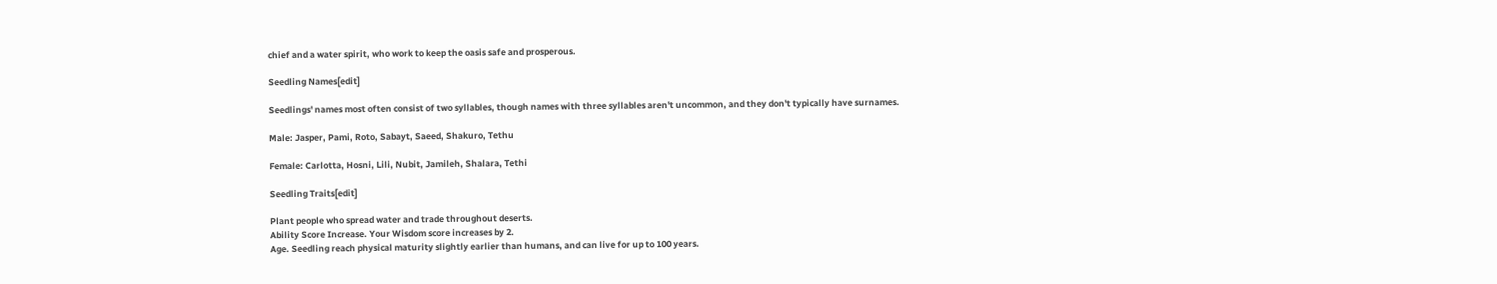chief and a water spirit, who work to keep the oasis safe and prosperous.

Seedling Names[edit]

Seedlings' names most often consist of two syllables, though names with three syllables aren't uncommon, and they don't typically have surnames.

Male: Jasper, Pami, Roto, Sabayt, Saeed, Shakuro, Tethu

Female: Carlotta, Hosni, Lili, Nubit, Jamileh, Shalara, Tethi

Seedling Traits[edit]

Plant people who spread water and trade throughout deserts.
Ability Score Increase. Your Wisdom score increases by 2.
Age. Seedling reach physical maturity slightly earlier than humans, and can live for up to 100 years.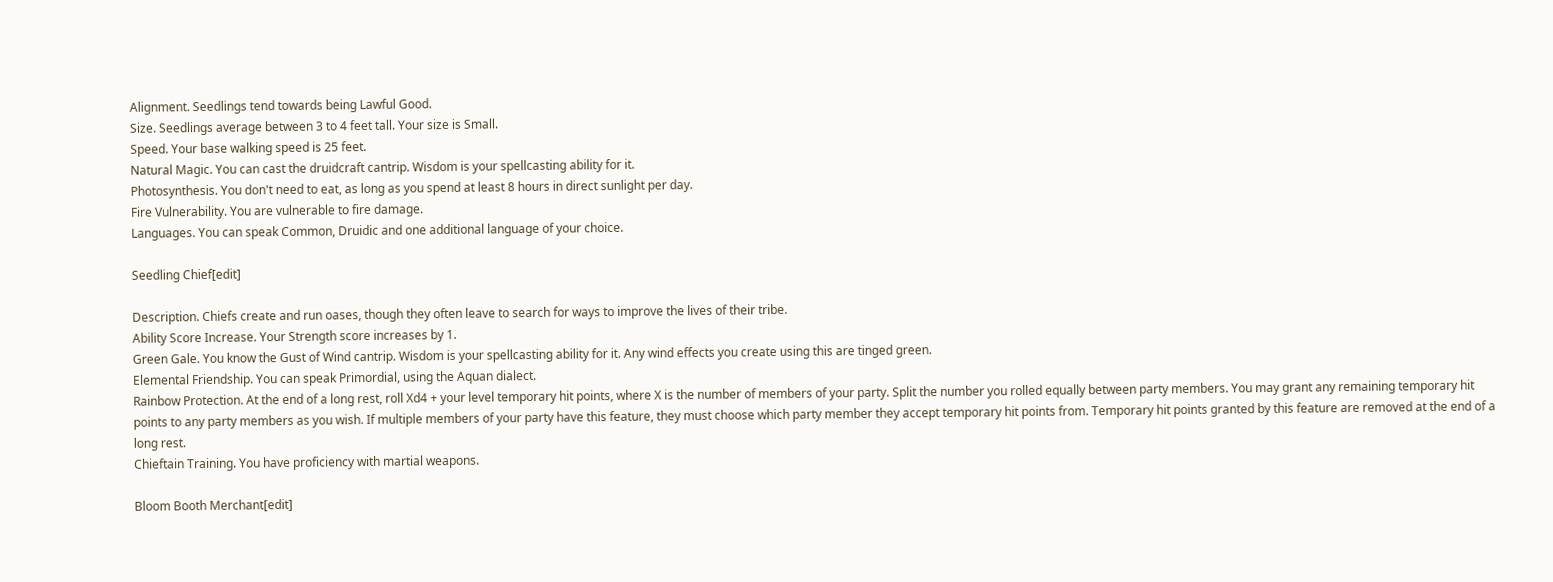Alignment. Seedlings tend towards being Lawful Good.
Size. Seedlings average between 3 to 4 feet tall. Your size is Small.
Speed. Your base walking speed is 25 feet.
Natural Magic. You can cast the druidcraft cantrip. Wisdom is your spellcasting ability for it.
Photosynthesis. You don't need to eat, as long as you spend at least 8 hours in direct sunlight per day.
Fire Vulnerability. You are vulnerable to fire damage.
Languages. You can speak Common, Druidic and one additional language of your choice.

Seedling Chief[edit]

Description. Chiefs create and run oases, though they often leave to search for ways to improve the lives of their tribe.
Ability Score Increase. Your Strength score increases by 1.
Green Gale. You know the Gust of Wind cantrip. Wisdom is your spellcasting ability for it. Any wind effects you create using this are tinged green.
Elemental Friendship. You can speak Primordial, using the Aquan dialect.
Rainbow Protection. At the end of a long rest, roll Xd4 + your level temporary hit points, where X is the number of members of your party. Split the number you rolled equally between party members. You may grant any remaining temporary hit points to any party members as you wish. If multiple members of your party have this feature, they must choose which party member they accept temporary hit points from. Temporary hit points granted by this feature are removed at the end of a long rest.
Chieftain Training. You have proficiency with martial weapons.

Bloom Booth Merchant[edit]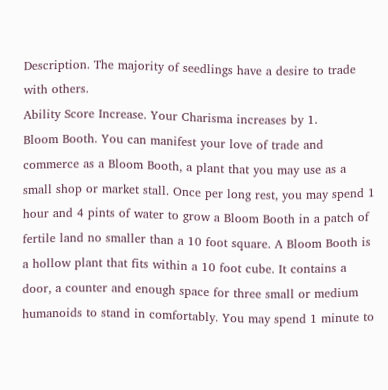Description. The majority of seedlings have a desire to trade with others.
Ability Score Increase. Your Charisma increases by 1.
Bloom Booth. You can manifest your love of trade and commerce as a Bloom Booth, a plant that you may use as a small shop or market stall. Once per long rest, you may spend 1 hour and 4 pints of water to grow a Bloom Booth in a patch of fertile land no smaller than a 10 foot square. A Bloom Booth is a hollow plant that fits within a 10 foot cube. It contains a door, a counter and enough space for three small or medium humanoids to stand in comfortably. You may spend 1 minute to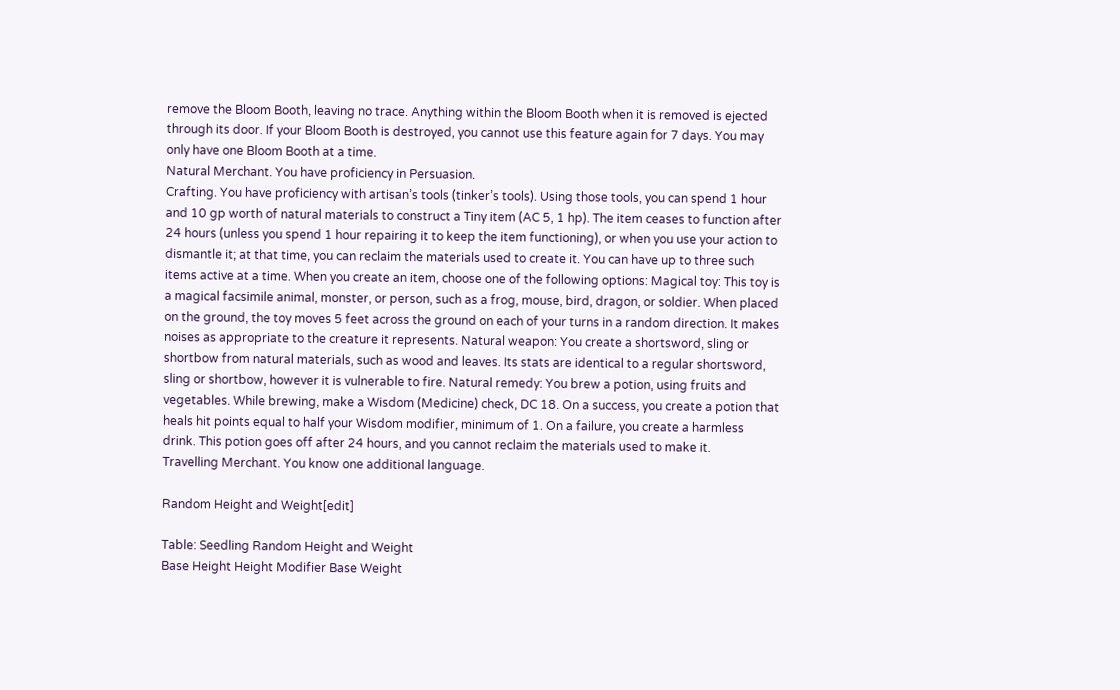remove the Bloom Booth, leaving no trace. Anything within the Bloom Booth when it is removed is ejected through its door. If your Bloom Booth is destroyed, you cannot use this feature again for 7 days. You may only have one Bloom Booth at a time.
Natural Merchant. You have proficiency in Persuasion.
Crafting. You have proficiency with artisan’s tools (tinker’s tools). Using those tools, you can spend 1 hour and 10 gp worth of natural materials to construct a Tiny item (AC 5, 1 hp). The item ceases to function after 24 hours (unless you spend 1 hour repairing it to keep the item functioning), or when you use your action to dismantle it; at that time, you can reclaim the materials used to create it. You can have up to three such items active at a time. When you create an item, choose one of the following options: Magical toy: This toy is a magical facsimile animal, monster, or person, such as a frog, mouse, bird, dragon, or soldier. When placed on the ground, the toy moves 5 feet across the ground on each of your turns in a random direction. It makes noises as appropriate to the creature it represents. Natural weapon: You create a shortsword, sling or shortbow from natural materials, such as wood and leaves. Its stats are identical to a regular shortsword, sling or shortbow, however it is vulnerable to fire. Natural remedy: You brew a potion, using fruits and vegetables. While brewing, make a Wisdom (Medicine) check, DC 18. On a success, you create a potion that heals hit points equal to half your Wisdom modifier, minimum of 1. On a failure, you create a harmless drink. This potion goes off after 24 hours, and you cannot reclaim the materials used to make it.
Travelling Merchant. You know one additional language.

Random Height and Weight[edit]

Table: Seedling Random Height and Weight
Base Height Height Modifier Base Weight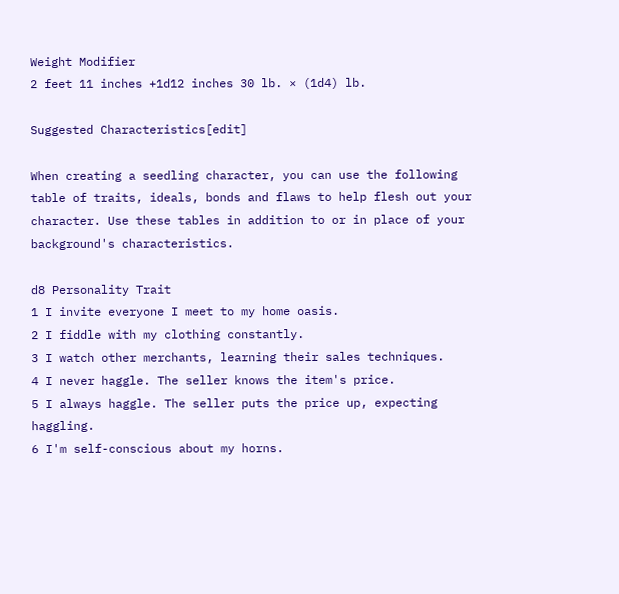Weight Modifier
2 feet 11 inches +1d12 inches 30 lb. × (1d4) lb.

Suggested Characteristics[edit]

When creating a seedling character, you can use the following table of traits, ideals, bonds and flaws to help flesh out your character. Use these tables in addition to or in place of your background's characteristics.

d8 Personality Trait
1 I invite everyone I meet to my home oasis.
2 I fiddle with my clothing constantly.
3 I watch other merchants, learning their sales techniques.
4 I never haggle. The seller knows the item's price.
5 I always haggle. The seller puts the price up, expecting haggling.
6 I'm self-conscious about my horns.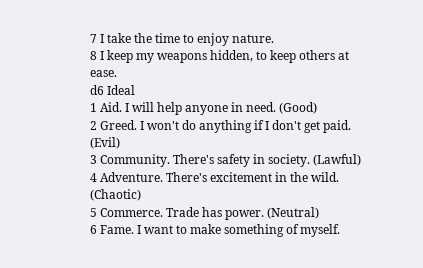7 I take the time to enjoy nature.
8 I keep my weapons hidden, to keep others at ease.
d6 Ideal
1 Aid. I will help anyone in need. (Good)
2 Greed. I won't do anything if I don't get paid. (Evil)
3 Community. There's safety in society. (Lawful)
4 Adventure. There's excitement in the wild. (Chaotic)
5 Commerce. Trade has power. (Neutral)
6 Fame. I want to make something of myself.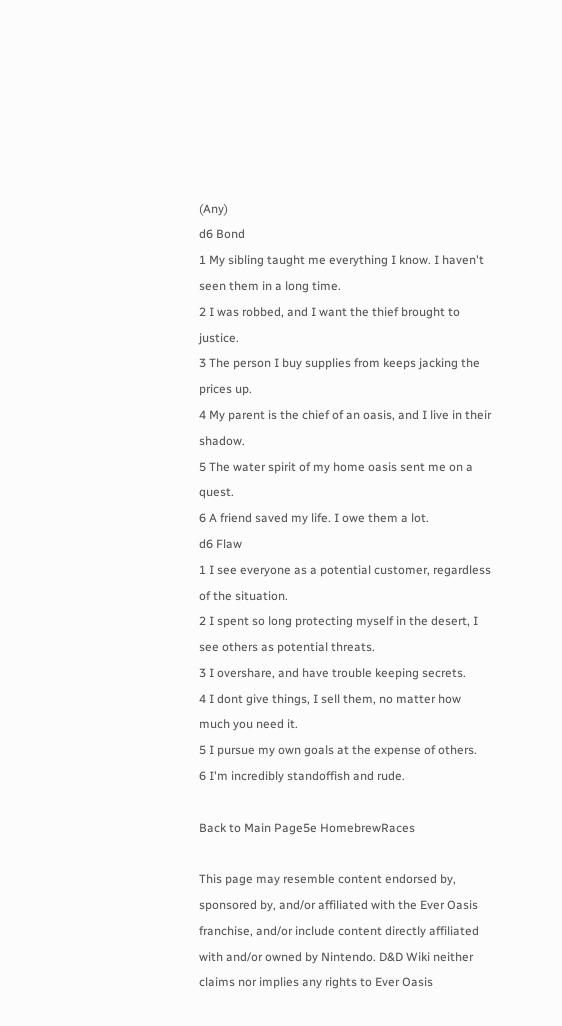(Any)
d6 Bond
1 My sibling taught me everything I know. I haven't seen them in a long time.
2 I was robbed, and I want the thief brought to justice.
3 The person I buy supplies from keeps jacking the prices up.
4 My parent is the chief of an oasis, and I live in their shadow.
5 The water spirit of my home oasis sent me on a quest.
6 A friend saved my life. I owe them a lot.
d6 Flaw
1 I see everyone as a potential customer, regardless of the situation.
2 I spent so long protecting myself in the desert, I see others as potential threats.
3 I overshare, and have trouble keeping secrets.
4 I dont give things, I sell them, no matter how much you need it.
5 I pursue my own goals at the expense of others.
6 I'm incredibly standoffish and rude.

Back to Main Page5e HomebrewRaces

This page may resemble content endorsed by, sponsored by, and/or affiliated with the Ever Oasis franchise, and/or include content directly affiliated with and/or owned by Nintendo. D&D Wiki neither claims nor implies any rights to Ever Oasis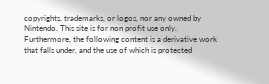copyrights, trademarks, or logos, nor any owned by Nintendo. This site is for non profit use only. Furthermore, the following content is a derivative work that falls under, and the use of which is protected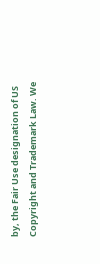by, the Fair Use designation of US Copyright and Trademark Law. We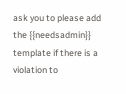ask you to please add the {{needsadmin}} template if there is a violation to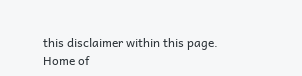this disclaimer within this page.
Home of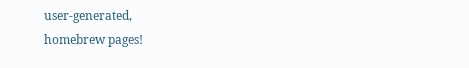user-generated,
homebrew pages!